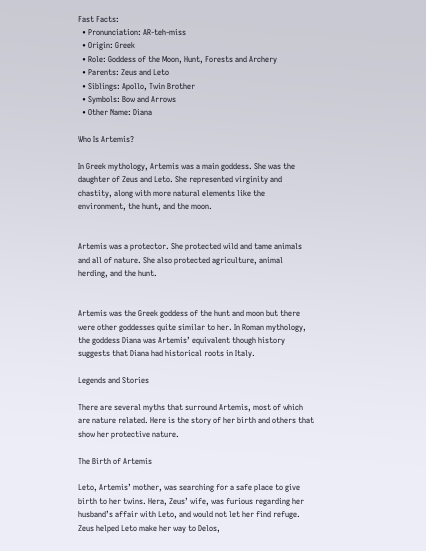Fast Facts:
  • Pronunciation: AR-teh-miss
  • Origin: Greek
  • Role: Goddess of the Moon, Hunt, Forests and Archery
  • Parents: Zeus and Leto
  • Siblings: Apollo, Twin Brother
  • Symbols: Bow and Arrows
  • Other Name: Diana

Who Is Artemis?

In Greek mythology, Artemis was a main goddess. She was the daughter of Zeus and Leto. She represented virginity and chastity, along with more natural elements like the environment, the hunt, and the moon.


Artemis was a protector. She protected wild and tame animals and all of nature. She also protected agriculture, animal herding, and the hunt.


Artemis was the Greek goddess of the hunt and moon but there were other goddesses quite similar to her. In Roman mythology, the goddess Diana was Artemis’ equivalent though history suggests that Diana had historical roots in Italy.

Legends and Stories

There are several myths that surround Artemis, most of which are nature related. Here is the story of her birth and others that show her protective nature.

The Birth of Artemis

Leto, Artemis’ mother, was searching for a safe place to give birth to her twins. Hera, Zeus’ wife, was furious regarding her husband’s affair with Leto, and would not let her find refuge. Zeus helped Leto make her way to Delos,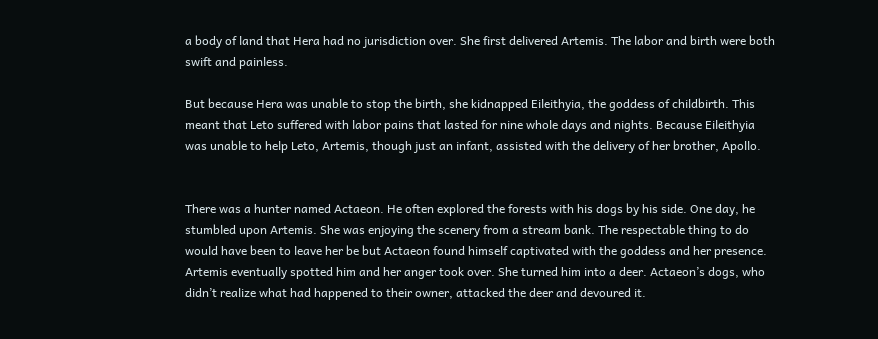a body of land that Hera had no jurisdiction over. She first delivered Artemis. The labor and birth were both swift and painless.

But because Hera was unable to stop the birth, she kidnapped Eileithyia, the goddess of childbirth. This meant that Leto suffered with labor pains that lasted for nine whole days and nights. Because Eileithyia was unable to help Leto, Artemis, though just an infant, assisted with the delivery of her brother, Apollo.


There was a hunter named Actaeon. He often explored the forests with his dogs by his side. One day, he stumbled upon Artemis. She was enjoying the scenery from a stream bank. The respectable thing to do would have been to leave her be but Actaeon found himself captivated with the goddess and her presence. Artemis eventually spotted him and her anger took over. She turned him into a deer. Actaeon’s dogs, who didn’t realize what had happened to their owner, attacked the deer and devoured it.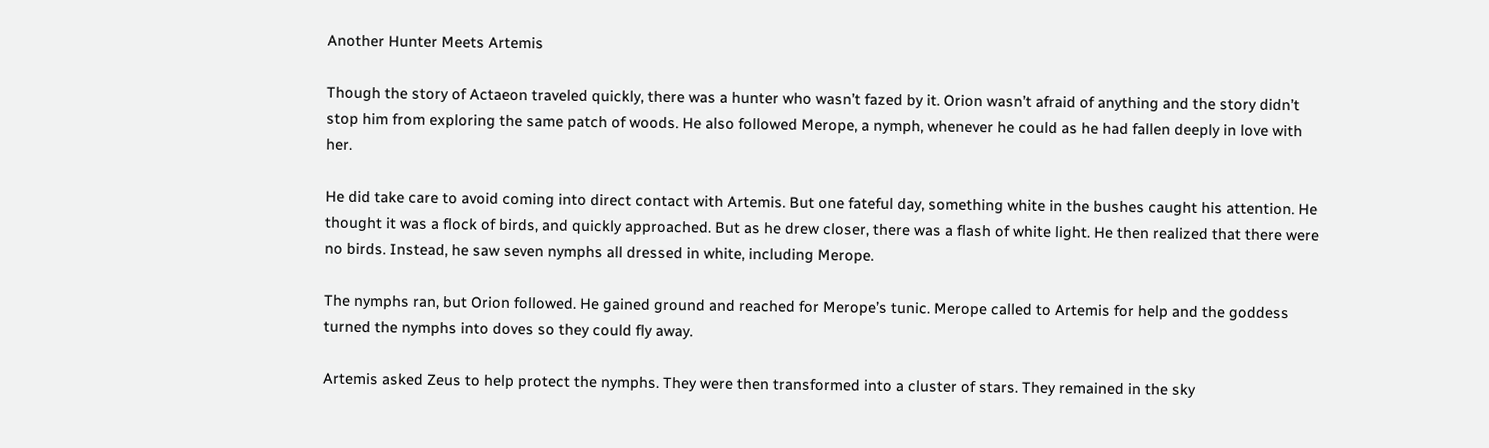Another Hunter Meets Artemis

Though the story of Actaeon traveled quickly, there was a hunter who wasn’t fazed by it. Orion wasn’t afraid of anything and the story didn’t stop him from exploring the same patch of woods. He also followed Merope, a nymph, whenever he could as he had fallen deeply in love with her.

He did take care to avoid coming into direct contact with Artemis. But one fateful day, something white in the bushes caught his attention. He thought it was a flock of birds, and quickly approached. But as he drew closer, there was a flash of white light. He then realized that there were no birds. Instead, he saw seven nymphs all dressed in white, including Merope.

The nymphs ran, but Orion followed. He gained ground and reached for Merope’s tunic. Merope called to Artemis for help and the goddess turned the nymphs into doves so they could fly away.

Artemis asked Zeus to help protect the nymphs. They were then transformed into a cluster of stars. They remained in the sky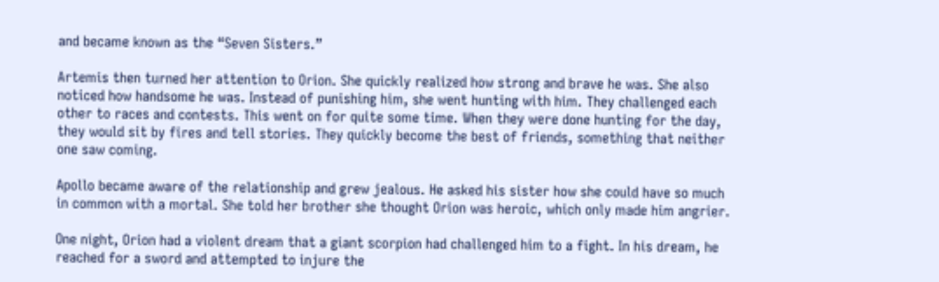and became known as the “Seven Sisters.”

Artemis then turned her attention to Orion. She quickly realized how strong and brave he was. She also noticed how handsome he was. Instead of punishing him, she went hunting with him. They challenged each other to races and contests. This went on for quite some time. When they were done hunting for the day, they would sit by fires and tell stories. They quickly become the best of friends, something that neither one saw coming.

Apollo became aware of the relationship and grew jealous. He asked his sister how she could have so much in common with a mortal. She told her brother she thought Orion was heroic, which only made him angrier.

One night, Orion had a violent dream that a giant scorpion had challenged him to a fight. In his dream, he reached for a sword and attempted to injure the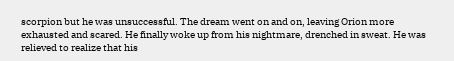scorpion but he was unsuccessful. The dream went on and on, leaving Orion more exhausted and scared. He finally woke up from his nightmare, drenched in sweat. He was relieved to realize that his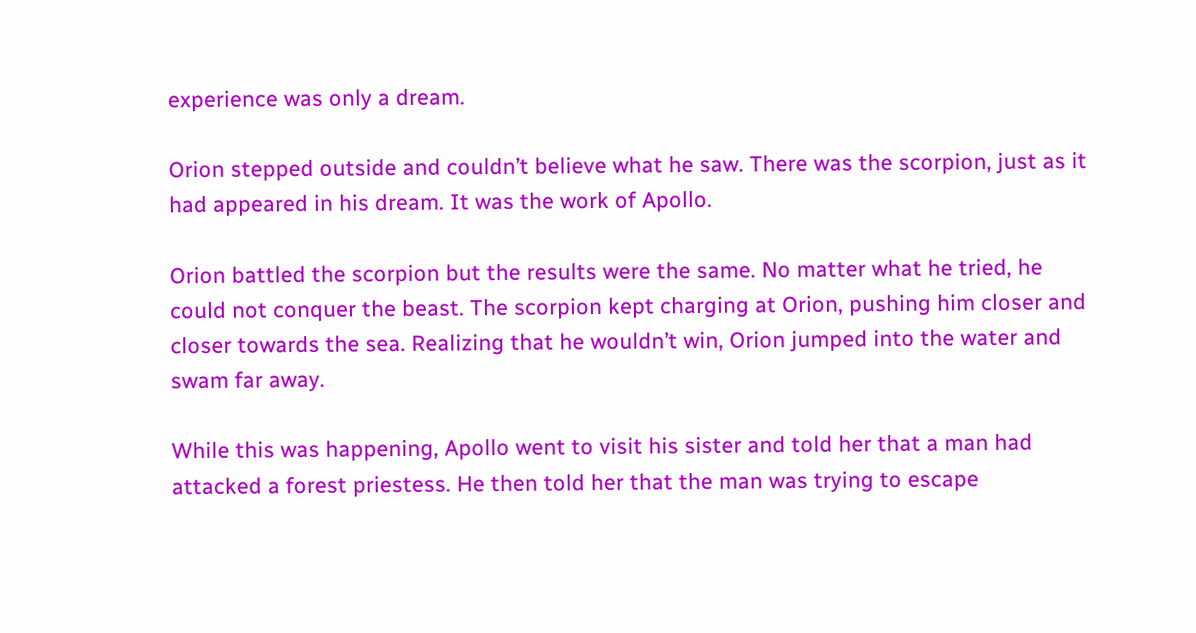experience was only a dream.

Orion stepped outside and couldn’t believe what he saw. There was the scorpion, just as it had appeared in his dream. It was the work of Apollo.

Orion battled the scorpion but the results were the same. No matter what he tried, he could not conquer the beast. The scorpion kept charging at Orion, pushing him closer and closer towards the sea. Realizing that he wouldn’t win, Orion jumped into the water and swam far away.

While this was happening, Apollo went to visit his sister and told her that a man had attacked a forest priestess. He then told her that the man was trying to escape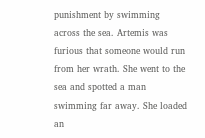punishment by swimming across the sea. Artemis was furious that someone would run from her wrath. She went to the sea and spotted a man swimming far away. She loaded an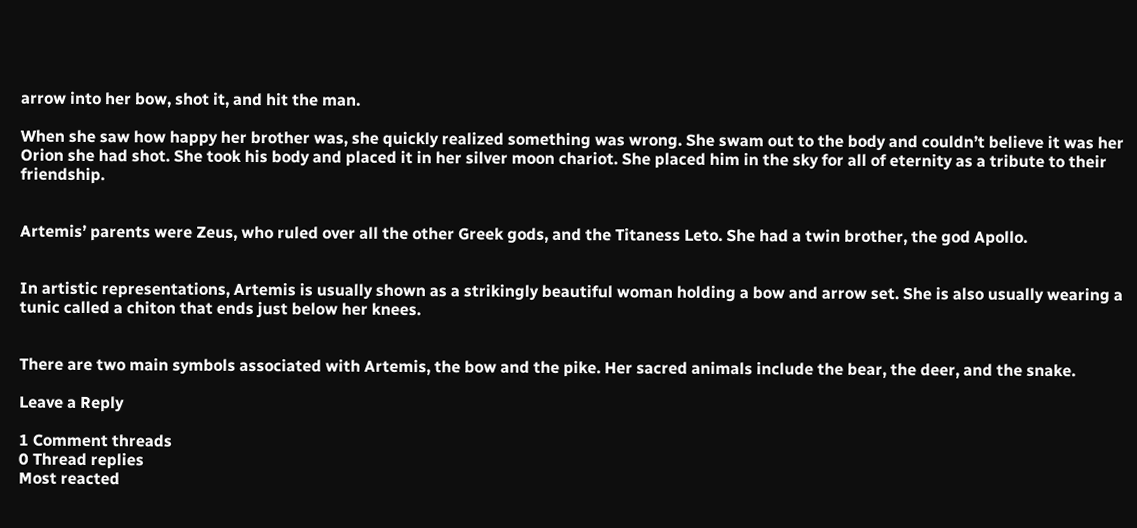arrow into her bow, shot it, and hit the man.

When she saw how happy her brother was, she quickly realized something was wrong. She swam out to the body and couldn’t believe it was her Orion she had shot. She took his body and placed it in her silver moon chariot. She placed him in the sky for all of eternity as a tribute to their friendship.


Artemis’ parents were Zeus, who ruled over all the other Greek gods, and the Titaness Leto. She had a twin brother, the god Apollo.


In artistic representations, Artemis is usually shown as a strikingly beautiful woman holding a bow and arrow set. She is also usually wearing a tunic called a chiton that ends just below her knees.


There are two main symbols associated with Artemis, the bow and the pike. Her sacred animals include the bear, the deer, and the snake.

Leave a Reply

1 Comment threads
0 Thread replies
Most reacted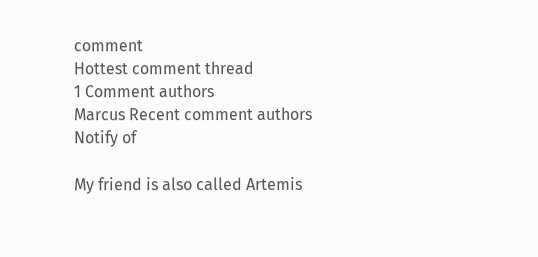comment
Hottest comment thread
1 Comment authors
Marcus Recent comment authors
Notify of

My friend is also called Artemis